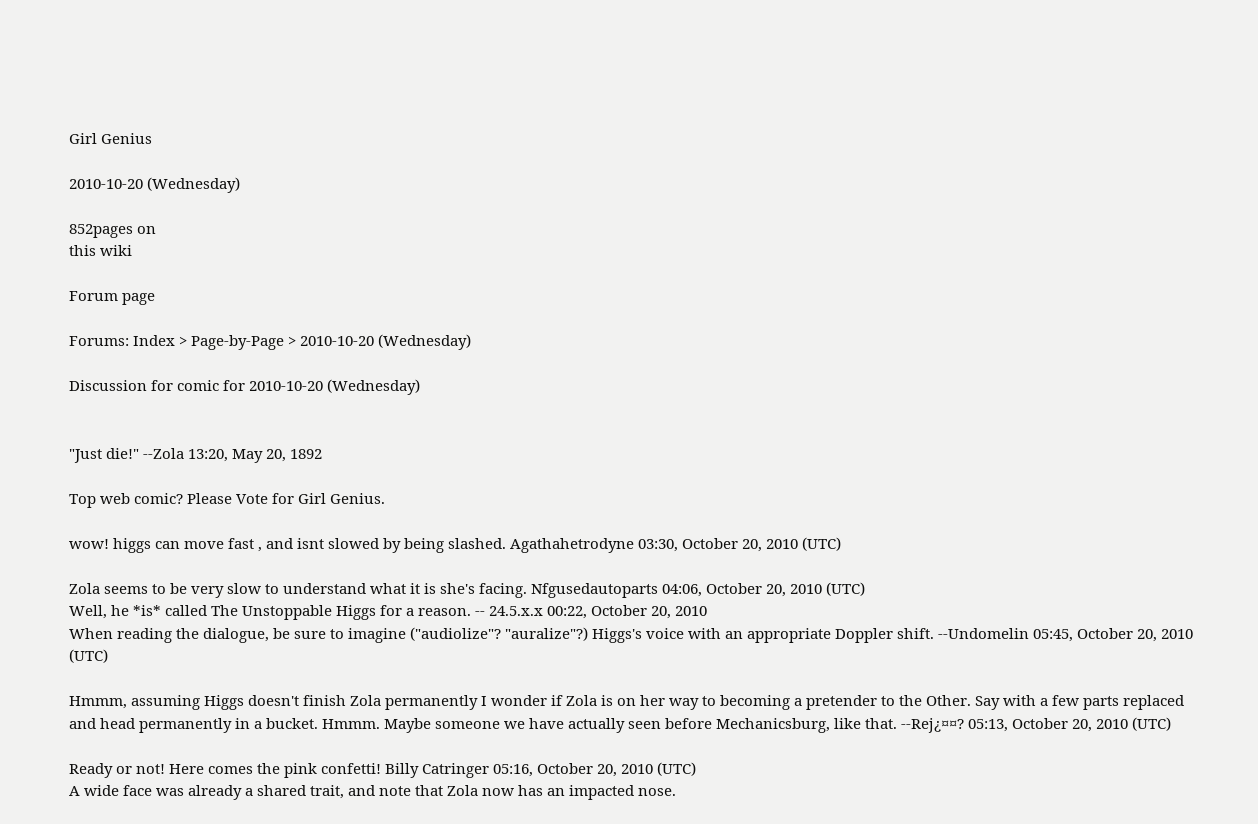Girl Genius

2010-10-20 (Wednesday)

852pages on
this wiki

Forum page

Forums: Index > Page-by-Page > 2010-10-20 (Wednesday)

Discussion for comic for 2010-10-20 (Wednesday)


"Just die!" --Zola 13:20, May 20, 1892

Top web comic? Please Vote for Girl Genius.

wow! higgs can move fast , and isnt slowed by being slashed. Agathahetrodyne 03:30, October 20, 2010 (UTC)

Zola seems to be very slow to understand what it is she's facing. Nfgusedautoparts 04:06, October 20, 2010 (UTC)
Well, he *is* called The Unstoppable Higgs for a reason. -- 24.5.x.x 00:22, October 20, 2010
When reading the dialogue, be sure to imagine ("audiolize"? "auralize"?) Higgs's voice with an appropriate Doppler shift. --Undomelin 05:45, October 20, 2010 (UTC)

Hmmm, assuming Higgs doesn't finish Zola permanently I wonder if Zola is on her way to becoming a pretender to the Other. Say with a few parts replaced and head permanently in a bucket. Hmmm. Maybe someone we have actually seen before Mechanicsburg, like that. --Rej¿¤¤? 05:13, October 20, 2010 (UTC)

Ready or not! Here comes the pink confetti! Billy Catringer 05:16, October 20, 2010 (UTC)
A wide face was already a shared trait, and note that Zola now has an impacted nose.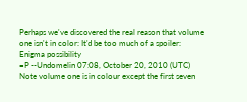Perhaps we've discovered the real reason that volume one isn't in color: It'd be too much of a spoiler:
Enigma possibility
=P --Undomelin 07:08, October 20, 2010 (UTC)
Note volume one is in colour except the first seven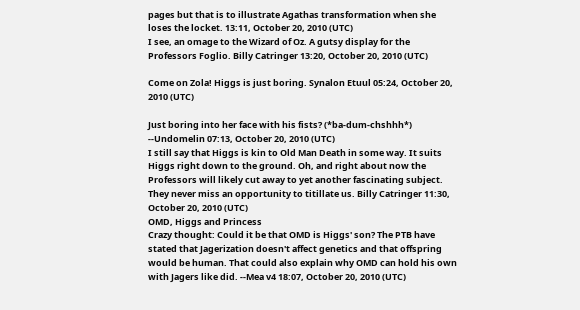pages but that is to illustrate Agathas transformation when she loses the locket. 13:11, October 20, 2010 (UTC)
I see, an omage to the Wizard of Oz. A gutsy display for the Professors Foglio. Billy Catringer 13:20, October 20, 2010 (UTC)

Come on Zola! Higgs is just boring. Synalon Etuul 05:24, October 20, 2010 (UTC)

Just boring into her face with his fists? (*ba-dum-chshhh*) --Undomelin 07:13, October 20, 2010 (UTC)
I still say that Higgs is kin to Old Man Death in some way. It suits Higgs right down to the ground. Oh, and right about now the Professors will likely cut away to yet another fascinating subject. They never miss an opportunity to titillate us. Billy Catringer 11:30, October 20, 2010 (UTC)
OMD, Higgs and Princess
Crazy thought: Could it be that OMD is Higgs' son? The PTB have stated that Jagerization doesn't affect genetics and that offspring would be human. That could also explain why OMD can hold his own with Jagers like did. --Mea v4 18:07, October 20, 2010 (UTC)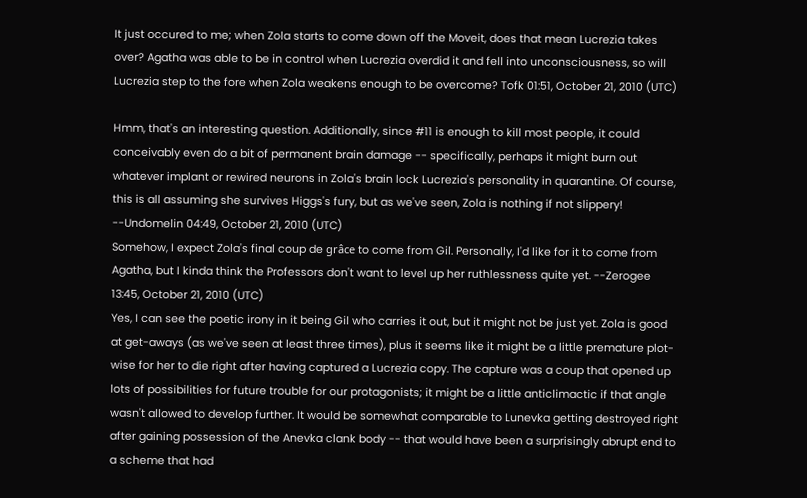It just occured to me; when Zola starts to come down off the Moveit, does that mean Lucrezia takes over? Agatha was able to be in control when Lucrezia overdid it and fell into unconsciousness, so will Lucrezia step to the fore when Zola weakens enough to be overcome? Tofk 01:51, October 21, 2010 (UTC)

Hmm, that's an interesting question. Additionally, since #11 is enough to kill most people, it could conceivably even do a bit of permanent brain damage -- specifically, perhaps it might burn out whatever implant or rewired neurons in Zola's brain lock Lucrezia's personality in quarantine. Of course, this is all assuming she survives Higgs's fury, but as we've seen, Zola is nothing if not slippery! --Undomelin 04:49, October 21, 2010 (UTC)
Somehow, I expect Zola's final coup de grâce to come from Gil. Personally, I'd like for it to come from Agatha, but I kinda think the Professors don't want to level up her ruthlessness quite yet. --Zerogee 13:45, October 21, 2010 (UTC)
Yes, I can see the poetic irony in it being Gil who carries it out, but it might not be just yet. Zola is good at get-aways (as we've seen at least three times), plus it seems like it might be a little premature plot-wise for her to die right after having captured a Lucrezia copy. The capture was a coup that opened up lots of possibilities for future trouble for our protagonists; it might be a little anticlimactic if that angle wasn't allowed to develop further. It would be somewhat comparable to Lunevka getting destroyed right after gaining possession of the Anevka clank body -- that would have been a surprisingly abrupt end to a scheme that had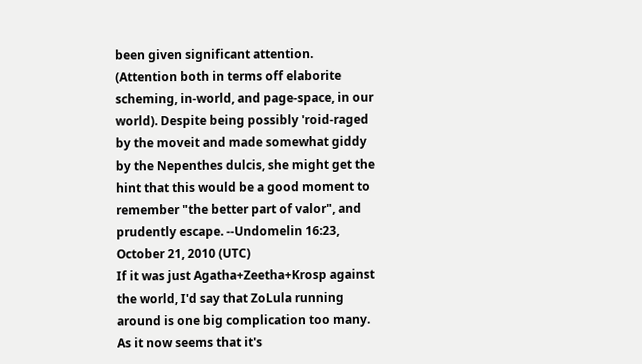been given significant attention. (Attention both in terms off elaborite scheming, in-world, and page-space, in our world). Despite being possibly 'roid-raged by the moveit and made somewhat giddy by the Nepenthes dulcis, she might get the hint that this would be a good moment to remember "the better part of valor", and prudently escape. --Undomelin 16:23, October 21, 2010 (UTC)
If it was just Agatha+Zeetha+Krosp against the world, I'd say that ZoLula running around is one big complication too many. As it now seems that it's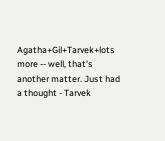Agatha+Gil+Tarvek+lots more -- well, that's another matter. Just had a thought - Tarvek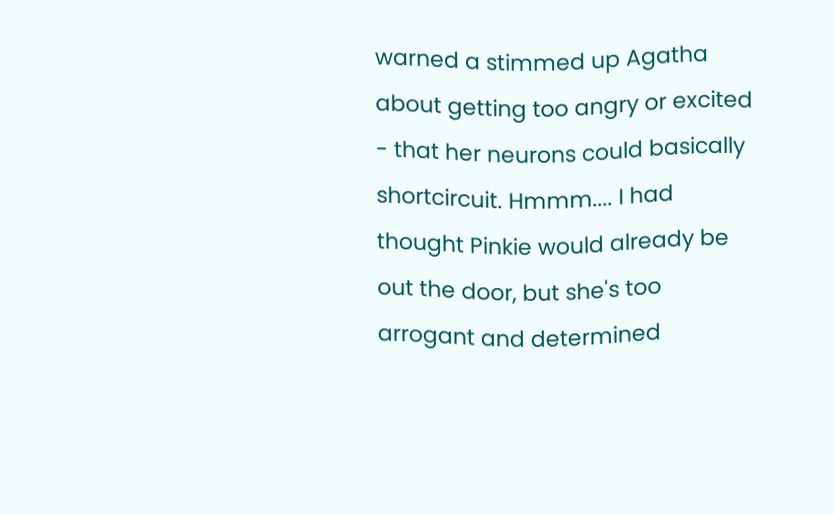warned a stimmed up Agatha about getting too angry or excited - that her neurons could basically shortcircuit. Hmmm.... I had thought Pinkie would already be out the door, but she's too arrogant and determined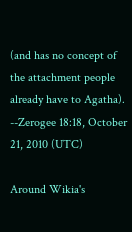(and has no concept of the attachment people already have to Agatha). --Zerogee 18:18, October 21, 2010 (UTC)

Around Wikia's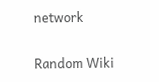network

Random Wiki